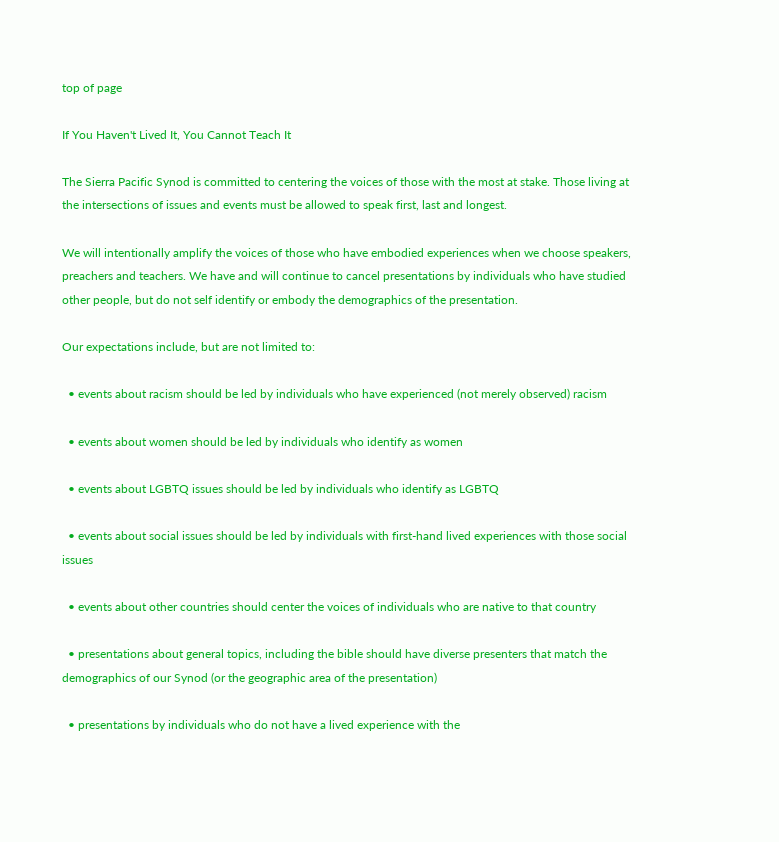top of page

If You Haven't Lived It, You Cannot Teach It

The Sierra Pacific Synod is committed to centering the voices of those with the most at stake. Those living at the intersections of issues and events must be allowed to speak first, last and longest.

We will intentionally amplify the voices of those who have embodied experiences when we choose speakers, preachers and teachers. We have and will continue to cancel presentations by individuals who have studied other people, but do not self identify or embody the demographics of the presentation.

Our expectations include, but are not limited to:

  • events about racism should be led by individuals who have experienced (not merely observed) racism

  • events about women should be led by individuals who identify as women

  • events about LGBTQ issues should be led by individuals who identify as LGBTQ

  • events about social issues should be led by individuals with first-hand lived experiences with those social issues

  • events about other countries should center the voices of individuals who are native to that country

  • presentations about general topics, including the bible should have diverse presenters that match the demographics of our Synod (or the geographic area of the presentation)

  • presentations by individuals who do not have a lived experience with the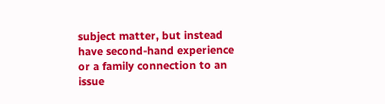subject matter, but instead have second-hand experience or a family connection to an issue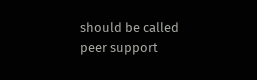should be called peer support